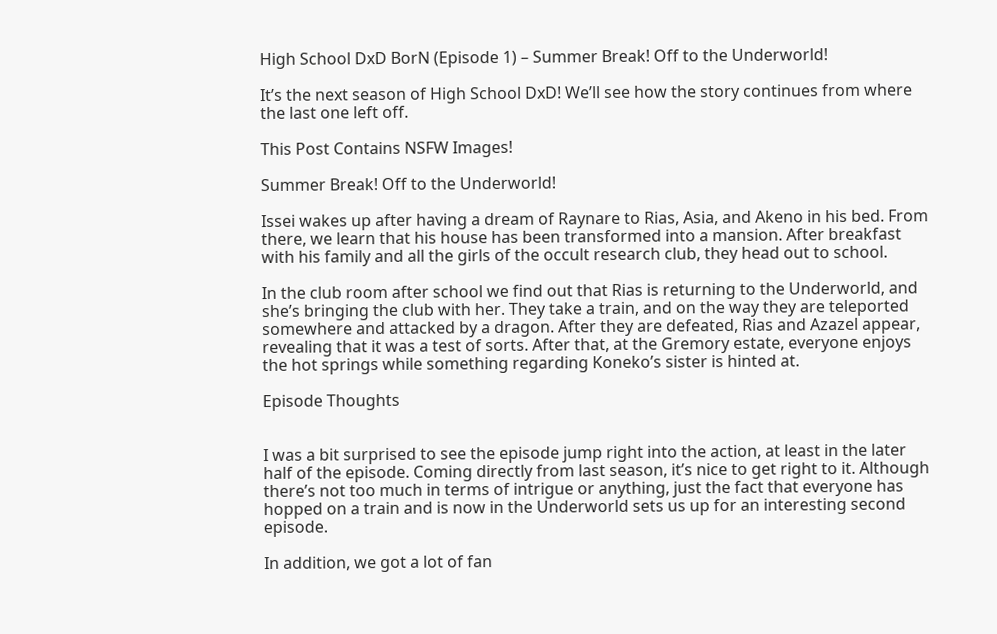High School DxD BorN (Episode 1) – Summer Break! Off to the Underworld!

It’s the next season of High School DxD! We’ll see how the story continues from where the last one left off.

This Post Contains NSFW Images!

Summer Break! Off to the Underworld!

Issei wakes up after having a dream of Raynare to Rias, Asia, and Akeno in his bed. From there, we learn that his house has been transformed into a mansion. After breakfast with his family and all the girls of the occult research club, they head out to school.

In the club room after school we find out that Rias is returning to the Underworld, and she’s bringing the club with her. They take a train, and on the way they are teleported somewhere and attacked by a dragon. After they are defeated, Rias and Azazel appear, revealing that it was a test of sorts. After that, at the Gremory estate, everyone enjoys the hot springs while something regarding Koneko’s sister is hinted at.

Episode Thoughts


I was a bit surprised to see the episode jump right into the action, at least in the later half of the episode. Coming directly from last season, it’s nice to get right to it. Although there’s not too much in terms of intrigue or anything, just the fact that everyone has hopped on a train and is now in the Underworld sets us up for an interesting second episode.

In addition, we got a lot of fan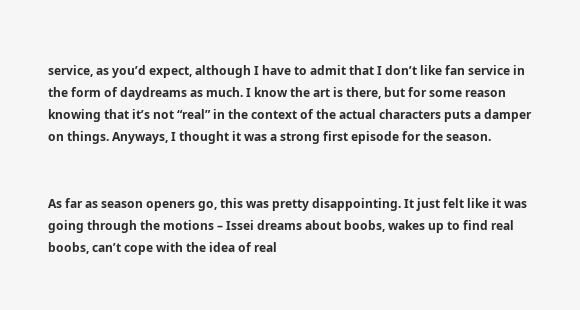service, as you’d expect, although I have to admit that I don’t like fan service in the form of daydreams as much. I know the art is there, but for some reason knowing that it’s not “real” in the context of the actual characters puts a damper on things. Anyways, I thought it was a strong first episode for the season.


As far as season openers go, this was pretty disappointing. It just felt like it was going through the motions – Issei dreams about boobs, wakes up to find real boobs, can’t cope with the idea of real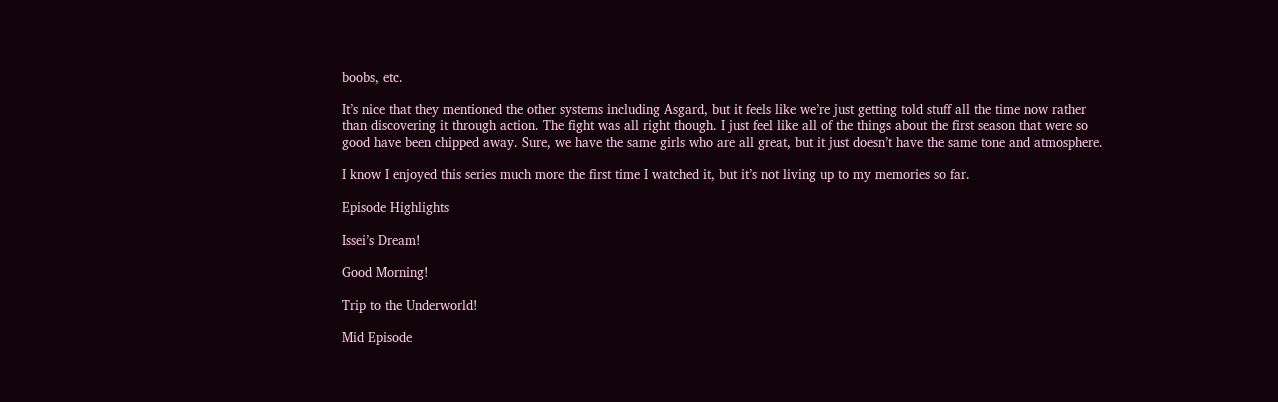boobs, etc.

It’s nice that they mentioned the other systems including Asgard, but it feels like we’re just getting told stuff all the time now rather than discovering it through action. The fight was all right though. I just feel like all of the things about the first season that were so good have been chipped away. Sure, we have the same girls who are all great, but it just doesn’t have the same tone and atmosphere.

I know I enjoyed this series much more the first time I watched it, but it’s not living up to my memories so far.

Episode Highlights

Issei’s Dream!

Good Morning!

Trip to the Underworld!

Mid Episode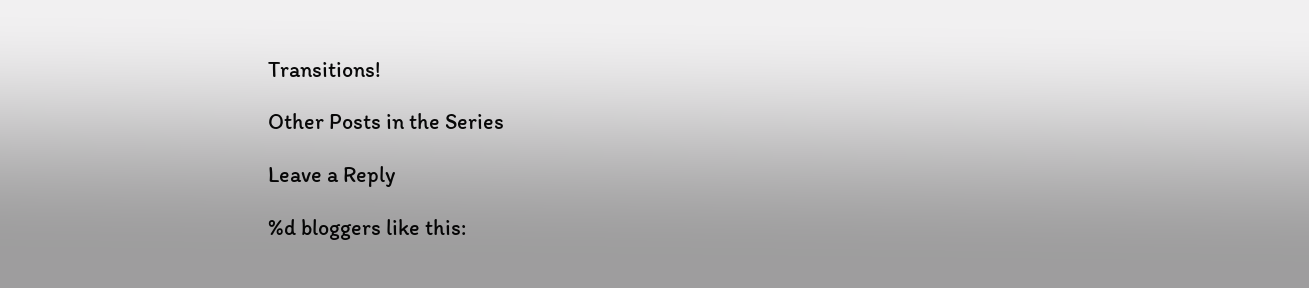Transitions!

Other Posts in the Series

Leave a Reply

%d bloggers like this: